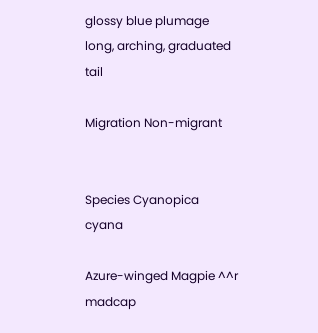glossy blue plumage long, arching, graduated tail

Migration Non-migrant


Species Cyanopica cyana

Azure-winged Magpie ^^r madcap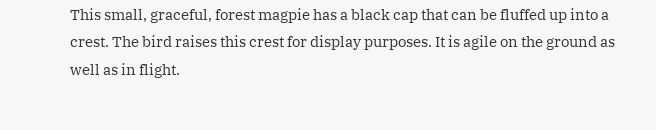This small, graceful, forest magpie has a black cap that can be fluffed up into a crest. The bird raises this crest for display purposes. It is agile on the ground as well as in flight.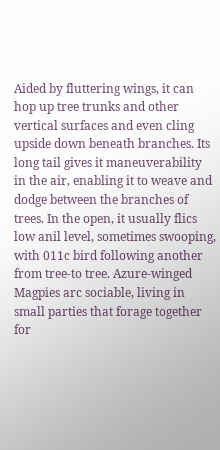Aided by fluttering wings, it can hop up tree trunks and other vertical surfaces and even cling upside down beneath branches. Its long tail gives it maneuverability in the air, enabling it to weave and dodge between the branches of trees. In the open, it usually flics low anil level, sometimes swooping, with 011c bird following another from tree-to tree. Azure-winged Magpies arc sociable, living in small parties that forage together for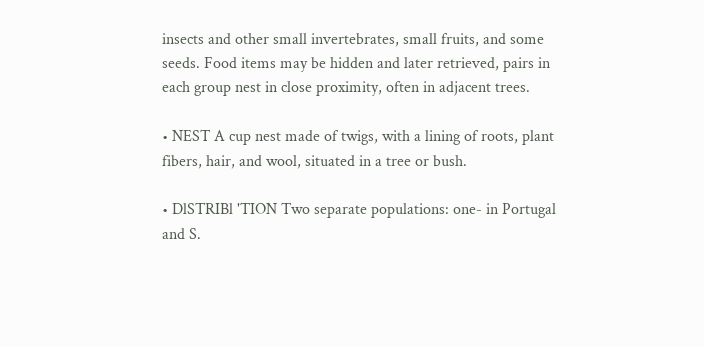insects and other small invertebrates, small fruits, and some seeds. Food items may be hidden and later retrieved, pairs in each group nest in close proximity, often in adjacent trees.

• NEST A cup nest made of twigs, with a lining of roots, plant fibers, hair, and wool, situated in a tree or bush.

• DlSTRIBl 'TION Two separate populations: one- in Portugal and S.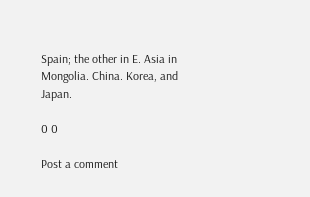Spain; the other in E. Asia in Mongolia. China. Korea, and Japan.

0 0

Post a comment